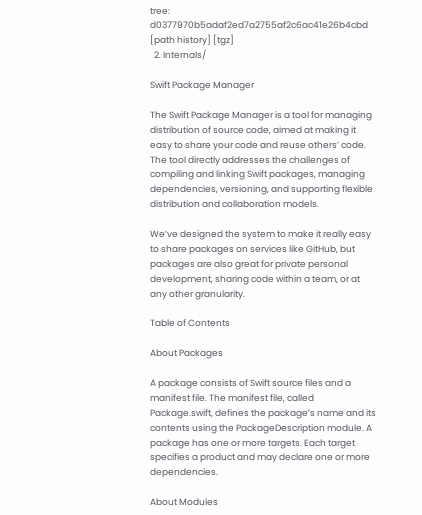tree: d0377970b5adaf2ed7a2755af2c6ac41e26b4cbd [path history] [tgz]
  2. Internals/

Swift Package Manager

The Swift Package Manager is a tool for managing distribution of source code, aimed at making it easy to share your code and reuse others’ code. The tool directly addresses the challenges of compiling and linking Swift packages, managing dependencies, versioning, and supporting flexible distribution and collaboration models.

We’ve designed the system to make it really easy to share packages on services like GitHub, but packages are also great for private personal development, sharing code within a team, or at any other granularity.

Table of Contents

About Packages

A package consists of Swift source files and a manifest file. The manifest file, called Package.swift, defines the package’s name and its contents using the PackageDescription module. A package has one or more targets. Each target specifies a product and may declare one or more dependencies.

About Modules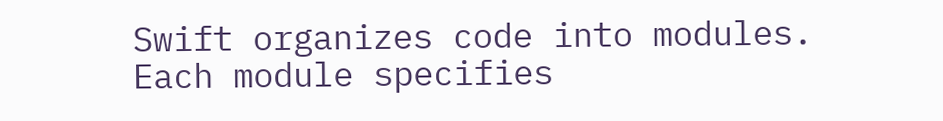Swift organizes code into modules. Each module specifies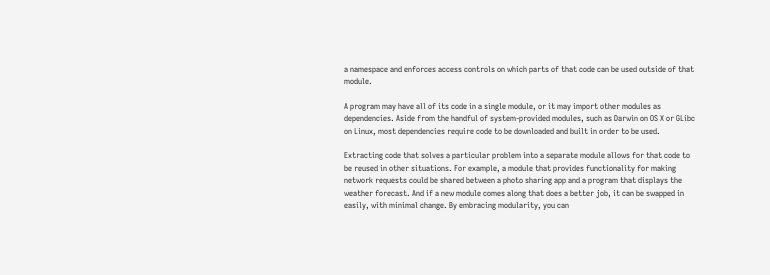a namespace and enforces access controls on which parts of that code can be used outside of that module.

A program may have all of its code in a single module, or it may import other modules as dependencies. Aside from the handful of system-provided modules, such as Darwin on OS X or GLibc on Linux, most dependencies require code to be downloaded and built in order to be used.

Extracting code that solves a particular problem into a separate module allows for that code to be reused in other situations. For example, a module that provides functionality for making network requests could be shared between a photo sharing app and a program that displays the weather forecast. And if a new module comes along that does a better job, it can be swapped in easily, with minimal change. By embracing modularity, you can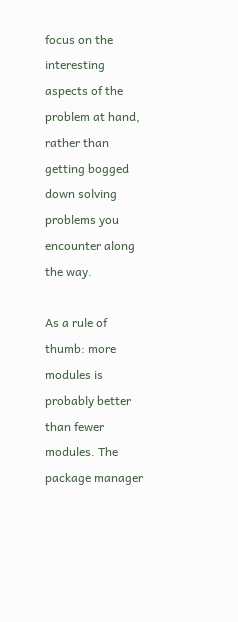focus on the interesting aspects of the problem at hand, rather than getting bogged down solving problems you encounter along the way.

As a rule of thumb: more modules is probably better than fewer modules. The package manager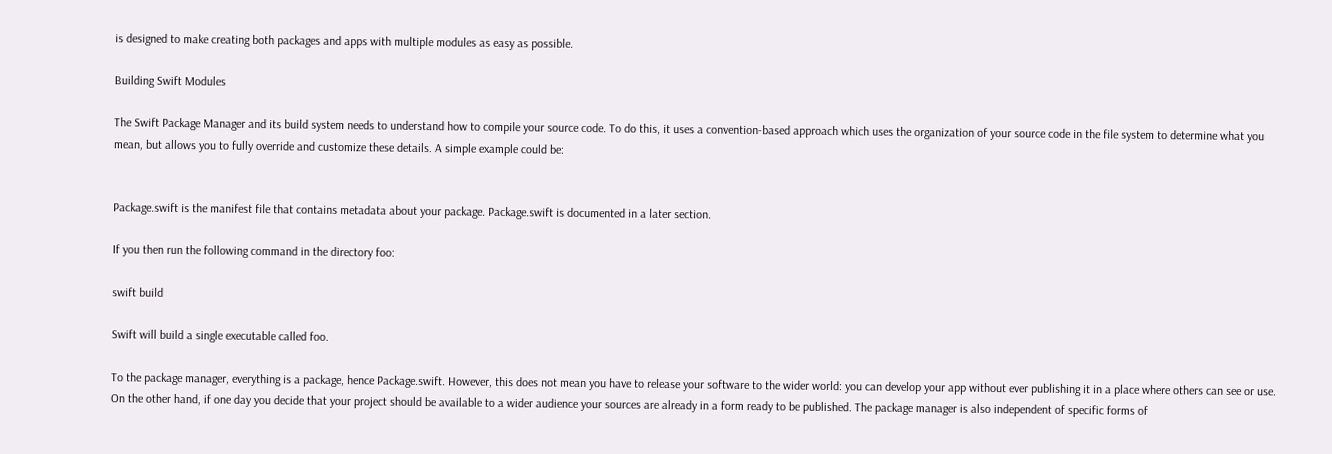is designed to make creating both packages and apps with multiple modules as easy as possible.

Building Swift Modules

The Swift Package Manager and its build system needs to understand how to compile your source code. To do this, it uses a convention-based approach which uses the organization of your source code in the file system to determine what you mean, but allows you to fully override and customize these details. A simple example could be:


Package.swift is the manifest file that contains metadata about your package. Package.swift is documented in a later section.

If you then run the following command in the directory foo:

swift build

Swift will build a single executable called foo.

To the package manager, everything is a package, hence Package.swift. However, this does not mean you have to release your software to the wider world: you can develop your app without ever publishing it in a place where others can see or use. On the other hand, if one day you decide that your project should be available to a wider audience your sources are already in a form ready to be published. The package manager is also independent of specific forms of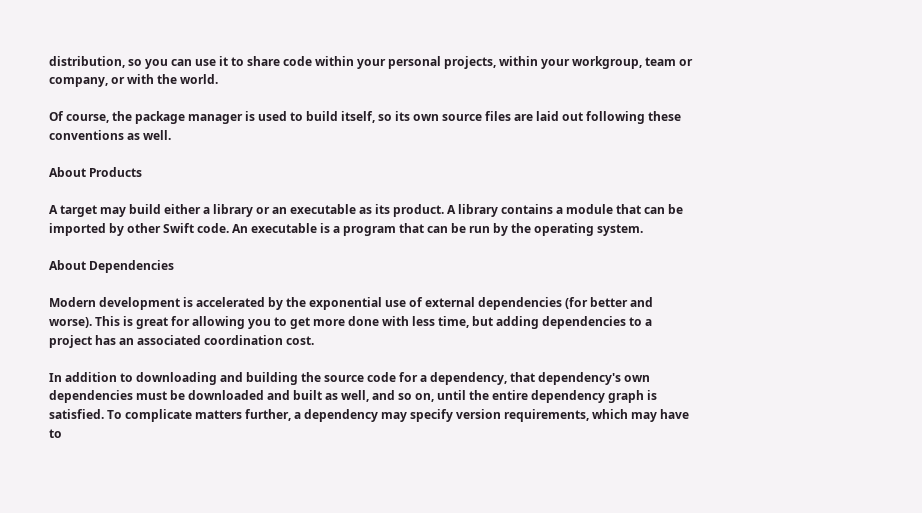distribution, so you can use it to share code within your personal projects, within your workgroup, team or company, or with the world.

Of course, the package manager is used to build itself, so its own source files are laid out following these conventions as well.

About Products

A target may build either a library or an executable as its product. A library contains a module that can be imported by other Swift code. An executable is a program that can be run by the operating system.

About Dependencies

Modern development is accelerated by the exponential use of external dependencies (for better and worse). This is great for allowing you to get more done with less time, but adding dependencies to a project has an associated coordination cost.

In addition to downloading and building the source code for a dependency, that dependency's own dependencies must be downloaded and built as well, and so on, until the entire dependency graph is satisfied. To complicate matters further, a dependency may specify version requirements, which may have to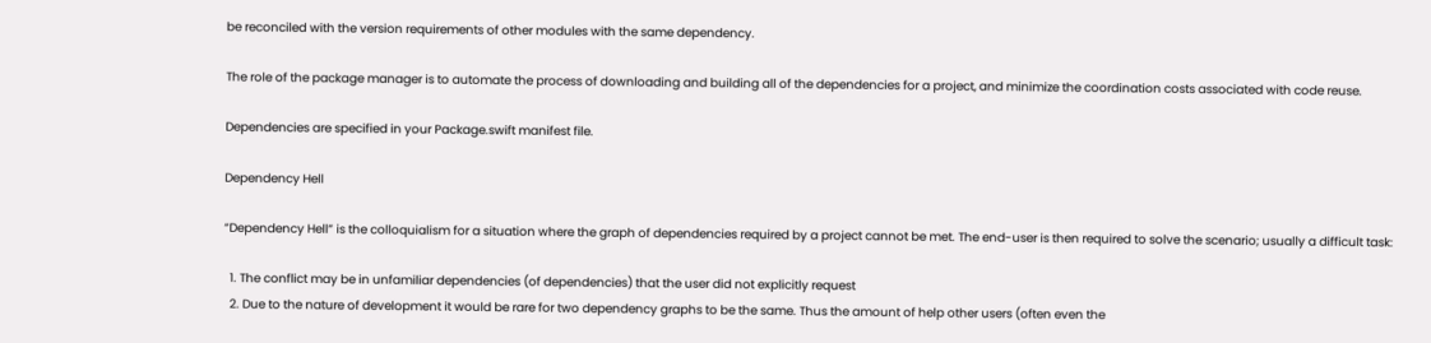be reconciled with the version requirements of other modules with the same dependency.

The role of the package manager is to automate the process of downloading and building all of the dependencies for a project, and minimize the coordination costs associated with code reuse.

Dependencies are specified in your Package.swift manifest file.

Dependency Hell

“Dependency Hell” is the colloquialism for a situation where the graph of dependencies required by a project cannot be met. The end-user is then required to solve the scenario; usually a difficult task:

  1. The conflict may be in unfamiliar dependencies (of dependencies) that the user did not explicitly request
  2. Due to the nature of development it would be rare for two dependency graphs to be the same. Thus the amount of help other users (often even the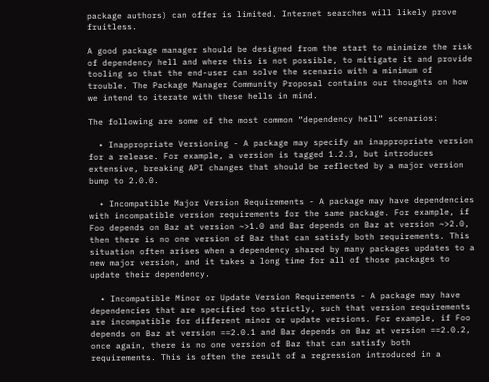package authors) can offer is limited. Internet searches will likely prove fruitless.

A good package manager should be designed from the start to minimize the risk of dependency hell and where this is not possible, to mitigate it and provide tooling so that the end-user can solve the scenario with a minimum of trouble. The Package Manager Community Proposal contains our thoughts on how we intend to iterate with these hells in mind.

The following are some of the most common “dependency hell” scenarios:

  • Inappropriate Versioning - A package may specify an inappropriate version for a release. For example, a version is tagged 1.2.3, but introduces extensive, breaking API changes that should be reflected by a major version bump to 2.0.0.

  • Incompatible Major Version Requirements - A package may have dependencies with incompatible version requirements for the same package. For example, if Foo depends on Baz at version ~>1.0 and Bar depends on Baz at version ~>2.0, then there is no one version of Baz that can satisfy both requirements. This situation often arises when a dependency shared by many packages updates to a new major version, and it takes a long time for all of those packages to update their dependency.

  • Incompatible Minor or Update Version Requirements - A package may have dependencies that are specified too strictly, such that version requirements are incompatible for different minor or update versions. For example, if Foo depends on Baz at version ==2.0.1 and Bar depends on Baz at version ==2.0.2, once again, there is no one version of Baz that can satisfy both requirements. This is often the result of a regression introduced in a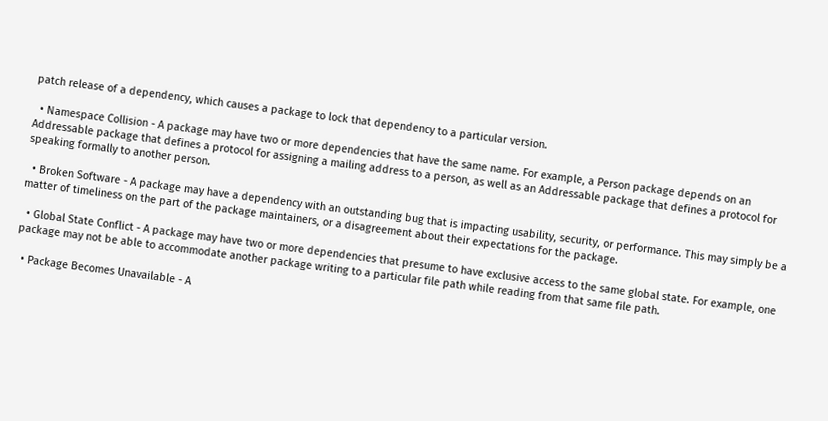patch release of a dependency, which causes a package to lock that dependency to a particular version.

  • Namespace Collision - A package may have two or more dependencies that have the same name. For example, a Person package depends on an Addressable package that defines a protocol for assigning a mailing address to a person, as well as an Addressable package that defines a protocol for speaking formally to another person.

  • Broken Software - A package may have a dependency with an outstanding bug that is impacting usability, security, or performance. This may simply be a matter of timeliness on the part of the package maintainers, or a disagreement about their expectations for the package.

  • Global State Conflict - A package may have two or more dependencies that presume to have exclusive access to the same global state. For example, one package may not be able to accommodate another package writing to a particular file path while reading from that same file path.

  • Package Becomes Unavailable - A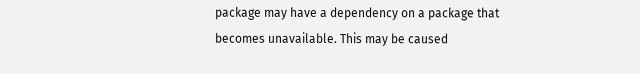package may have a dependency on a package that becomes unavailable. This may be caused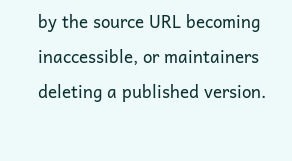by the source URL becoming inaccessible, or maintainers deleting a published version.